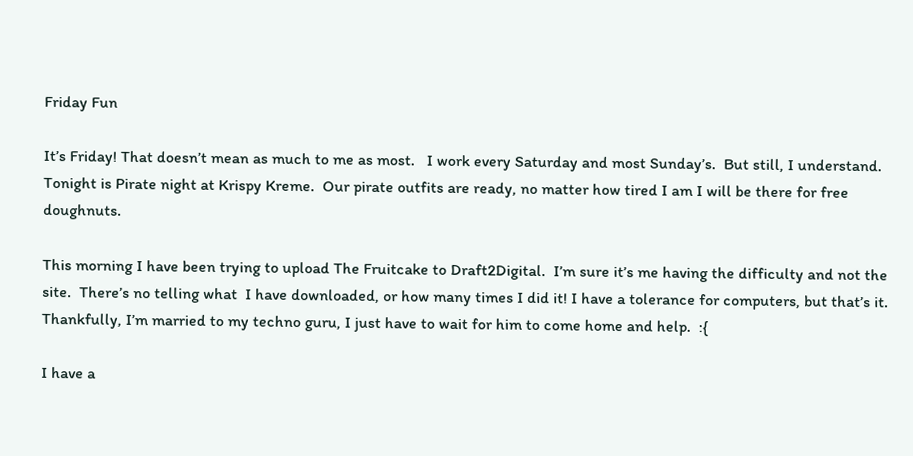Friday Fun

It’s Friday! That doesn’t mean as much to me as most.   I work every Saturday and most Sunday’s.  But still, I understand.  Tonight is Pirate night at Krispy Kreme.  Our pirate outfits are ready, no matter how tired I am I will be there for free doughnuts.

This morning I have been trying to upload The Fruitcake to Draft2Digital.  I’m sure it’s me having the difficulty and not the site.  There’s no telling what  I have downloaded, or how many times I did it! I have a tolerance for computers, but that’s it.  Thankfully, I’m married to my techno guru, I just have to wait for him to come home and help.  :{

I have a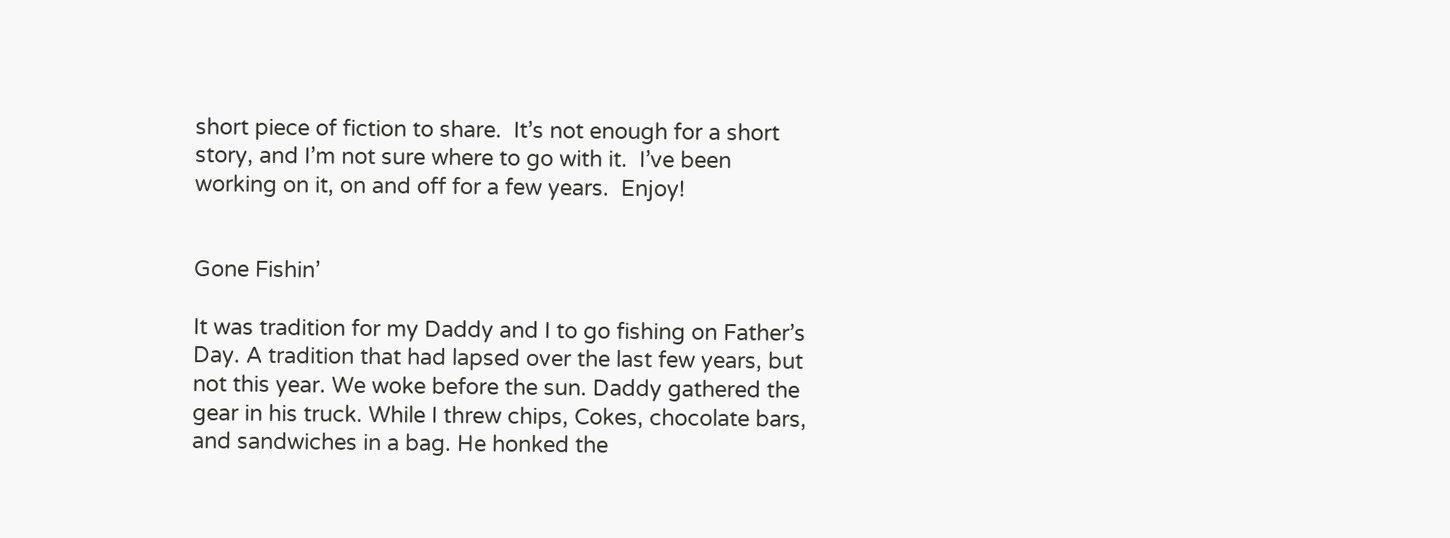short piece of fiction to share.  It’s not enough for a short story, and I’m not sure where to go with it.  I’ve been working on it, on and off for a few years.  Enjoy!


Gone Fishin’

It was tradition for my Daddy and I to go fishing on Father’s Day. A tradition that had lapsed over the last few years, but not this year. We woke before the sun. Daddy gathered the gear in his truck. While I threw chips, Cokes, chocolate bars, and sandwiches in a bag. He honked the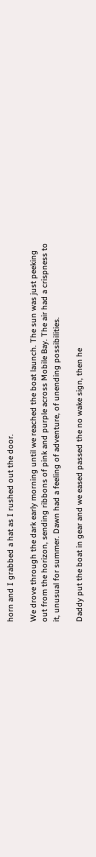horn and I grabbed a hat as I rushed out the door.

We drove through the dark early morning until we reached the boat launch. The sun was just peeking out from the horizon, sending ribbons of pink and purple across Mobile Bay. The air had a crispness to it, unusual for summer. Dawn had a feeling of adventure, of unending possibilities.

Daddy put the boat in gear and we eased passed the no wake sign, then he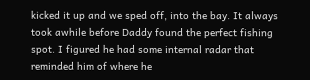kicked it up and we sped off, into the bay. It always took awhile before Daddy found the perfect fishing spot. I figured he had some internal radar that reminded him of where he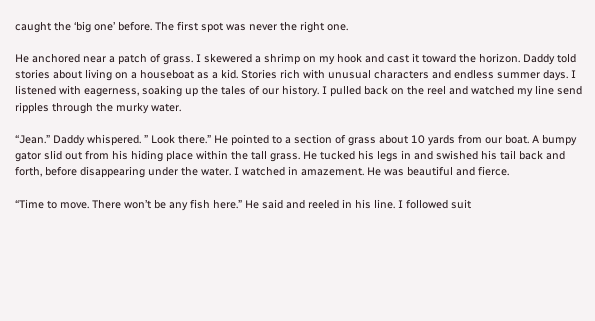caught the ‘big one’ before. The first spot was never the right one.

He anchored near a patch of grass. I skewered a shrimp on my hook and cast it toward the horizon. Daddy told stories about living on a houseboat as a kid. Stories rich with unusual characters and endless summer days. I listened with eagerness, soaking up the tales of our history. I pulled back on the reel and watched my line send ripples through the murky water.

“Jean.” Daddy whispered. ” Look there.” He pointed to a section of grass about 10 yards from our boat. A bumpy gator slid out from his hiding place within the tall grass. He tucked his legs in and swished his tail back and forth, before disappearing under the water. I watched in amazement. He was beautiful and fierce.

“Time to move. There won’t be any fish here.” He said and reeled in his line. I followed suit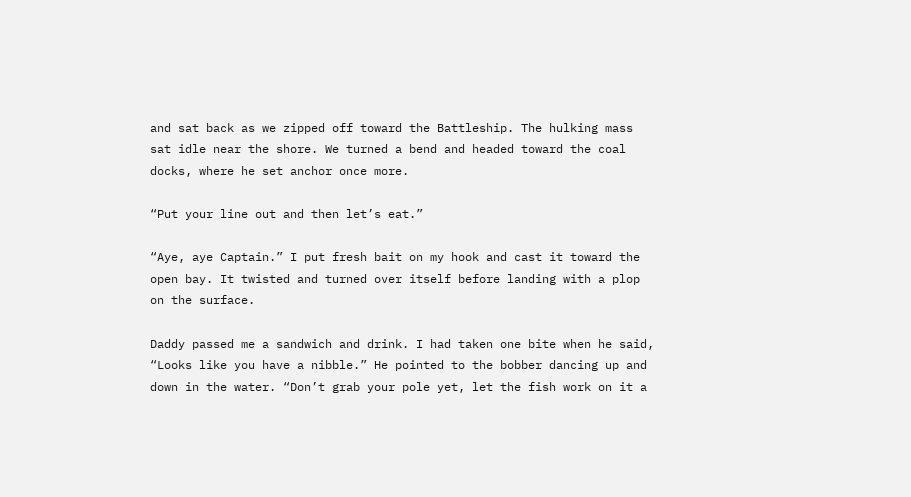and sat back as we zipped off toward the Battleship. The hulking mass sat idle near the shore. We turned a bend and headed toward the coal docks, where he set anchor once more.

“Put your line out and then let’s eat.”

“Aye, aye Captain.” I put fresh bait on my hook and cast it toward the open bay. It twisted and turned over itself before landing with a plop on the surface.

Daddy passed me a sandwich and drink. I had taken one bite when he said, “Looks like you have a nibble.” He pointed to the bobber dancing up and down in the water. “Don’t grab your pole yet, let the fish work on it a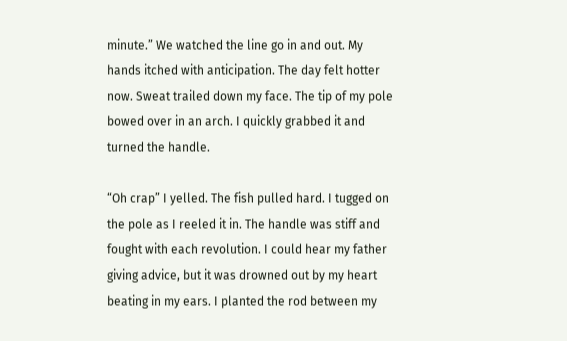minute.” We watched the line go in and out. My hands itched with anticipation. The day felt hotter now. Sweat trailed down my face. The tip of my pole bowed over in an arch. I quickly grabbed it and turned the handle.

“Oh crap” I yelled. The fish pulled hard. I tugged on the pole as I reeled it in. The handle was stiff and fought with each revolution. I could hear my father giving advice, but it was drowned out by my heart beating in my ears. I planted the rod between my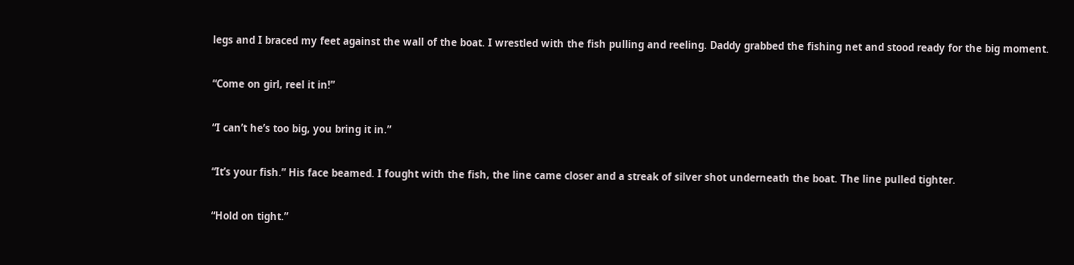legs and I braced my feet against the wall of the boat. I wrestled with the fish pulling and reeling. Daddy grabbed the fishing net and stood ready for the big moment.

“Come on girl, reel it in!”

“I can’t he’s too big, you bring it in.”

“It’s your fish.” His face beamed. I fought with the fish, the line came closer and a streak of silver shot underneath the boat. The line pulled tighter.

“Hold on tight.”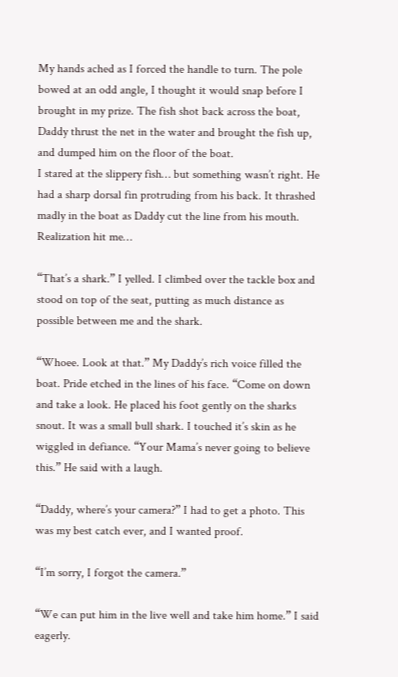My hands ached as I forced the handle to turn. The pole bowed at an odd angle, I thought it would snap before I brought in my prize. The fish shot back across the boat, Daddy thrust the net in the water and brought the fish up, and dumped him on the floor of the boat.
I stared at the slippery fish… but something wasn’t right. He had a sharp dorsal fin protruding from his back. It thrashed madly in the boat as Daddy cut the line from his mouth. Realization hit me…

“That’s a shark.” I yelled. I climbed over the tackle box and stood on top of the seat, putting as much distance as possible between me and the shark.

“Whoee. Look at that.” My Daddy’s rich voice filled the boat. Pride etched in the lines of his face. “Come on down and take a look. He placed his foot gently on the sharks snout. It was a small bull shark. I touched it’s skin as he wiggled in defiance. “Your Mama’s never going to believe this.” He said with a laugh.

“Daddy, where’s your camera?” I had to get a photo. This was my best catch ever, and I wanted proof.

“I’m sorry, I forgot the camera.”

“We can put him in the live well and take him home.” I said eagerly.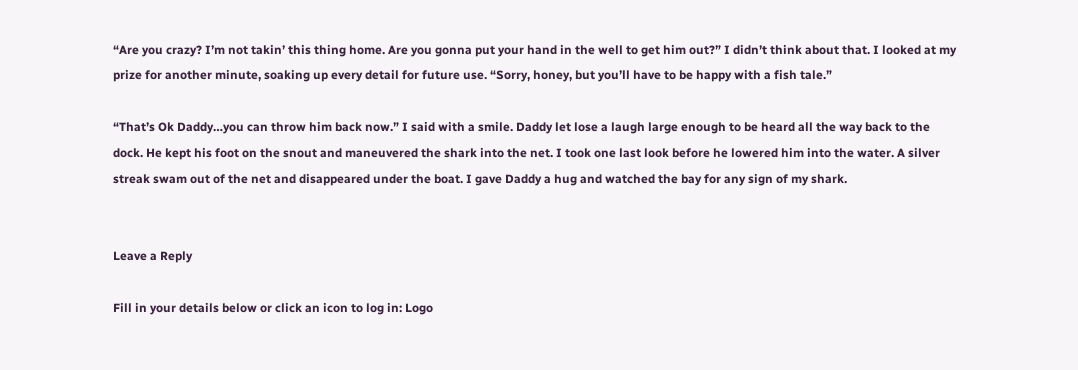“Are you crazy? I’m not takin’ this thing home. Are you gonna put your hand in the well to get him out?” I didn’t think about that. I looked at my prize for another minute, soaking up every detail for future use. “Sorry, honey, but you’ll have to be happy with a fish tale.”

“That’s Ok Daddy…you can throw him back now.” I said with a smile. Daddy let lose a laugh large enough to be heard all the way back to the dock. He kept his foot on the snout and maneuvered the shark into the net. I took one last look before he lowered him into the water. A silver streak swam out of the net and disappeared under the boat. I gave Daddy a hug and watched the bay for any sign of my shark.


Leave a Reply

Fill in your details below or click an icon to log in: Logo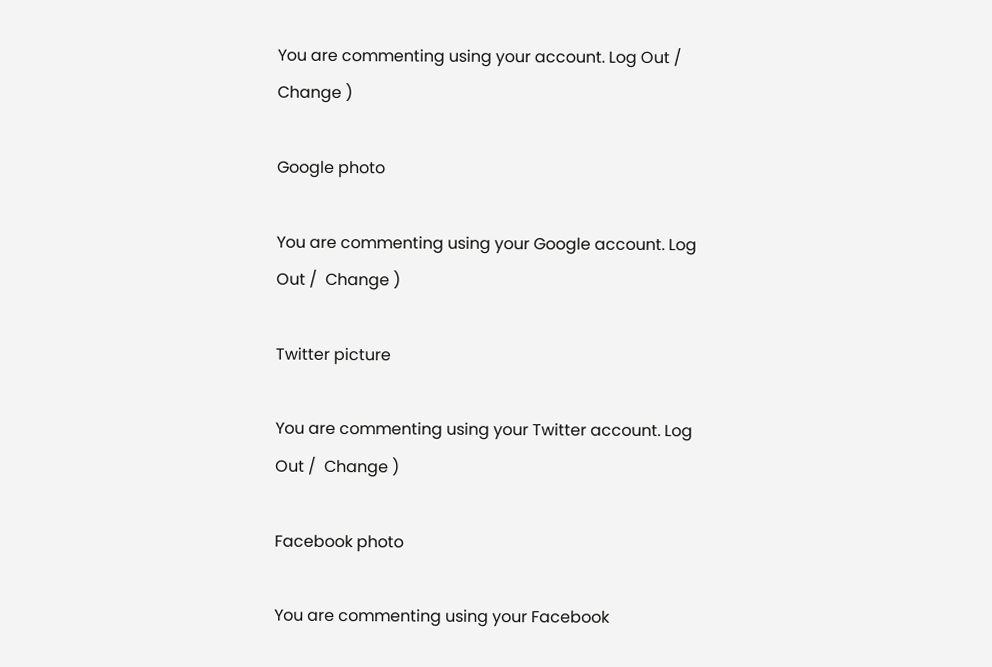You are commenting using your account. Log Out /  Change )

Google photo

You are commenting using your Google account. Log Out /  Change )

Twitter picture

You are commenting using your Twitter account. Log Out /  Change )

Facebook photo

You are commenting using your Facebook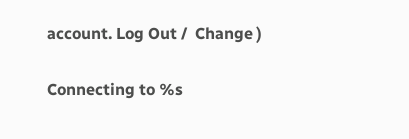account. Log Out /  Change )

Connecting to %s